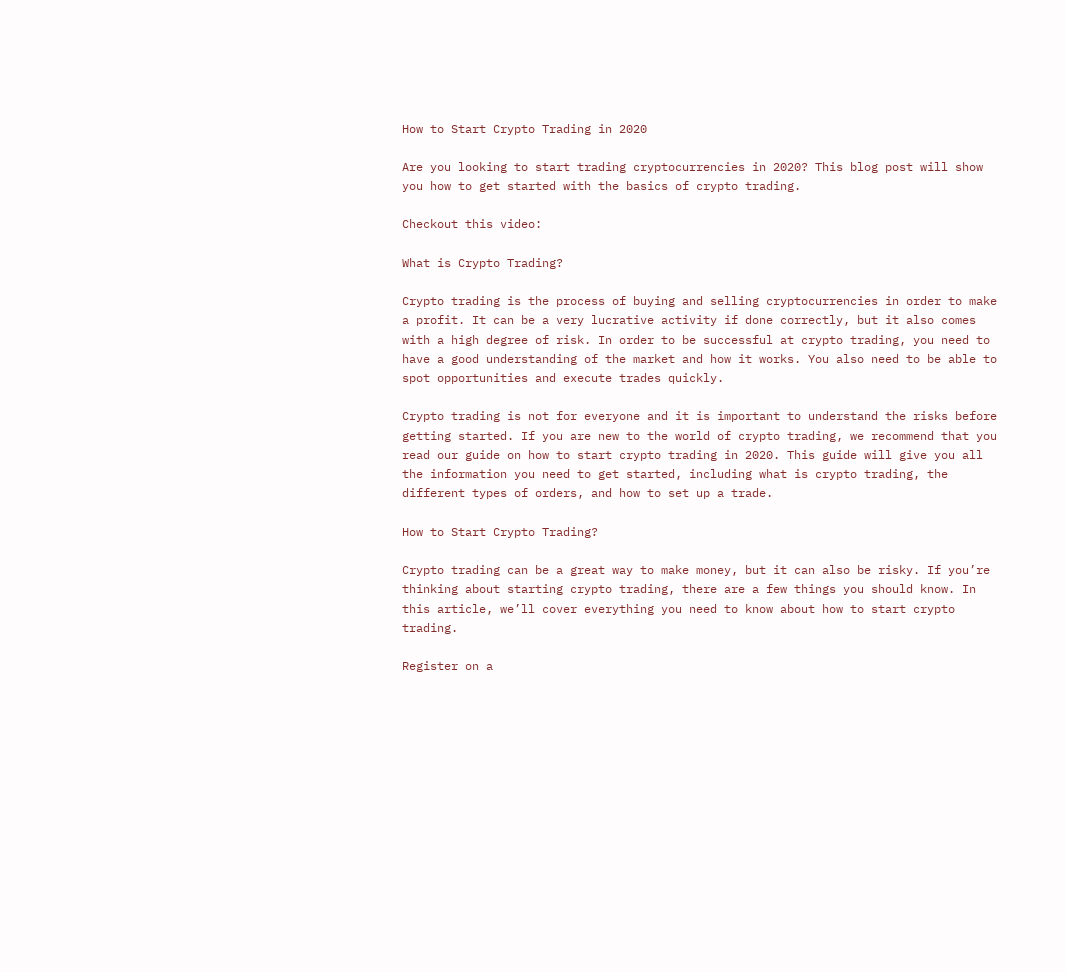How to Start Crypto Trading in 2020

Are you looking to start trading cryptocurrencies in 2020? This blog post will show you how to get started with the basics of crypto trading.

Checkout this video:

What is Crypto Trading?

Crypto trading is the process of buying and selling cryptocurrencies in order to make a profit. It can be a very lucrative activity if done correctly, but it also comes with a high degree of risk. In order to be successful at crypto trading, you need to have a good understanding of the market and how it works. You also need to be able to spot opportunities and execute trades quickly.

Crypto trading is not for everyone and it is important to understand the risks before getting started. If you are new to the world of crypto trading, we recommend that you read our guide on how to start crypto trading in 2020. This guide will give you all the information you need to get started, including what is crypto trading, the different types of orders, and how to set up a trade.

How to Start Crypto Trading?

Crypto trading can be a great way to make money, but it can also be risky. If you’re thinking about starting crypto trading, there are a few things you should know. In this article, we’ll cover everything you need to know about how to start crypto trading.

Register on a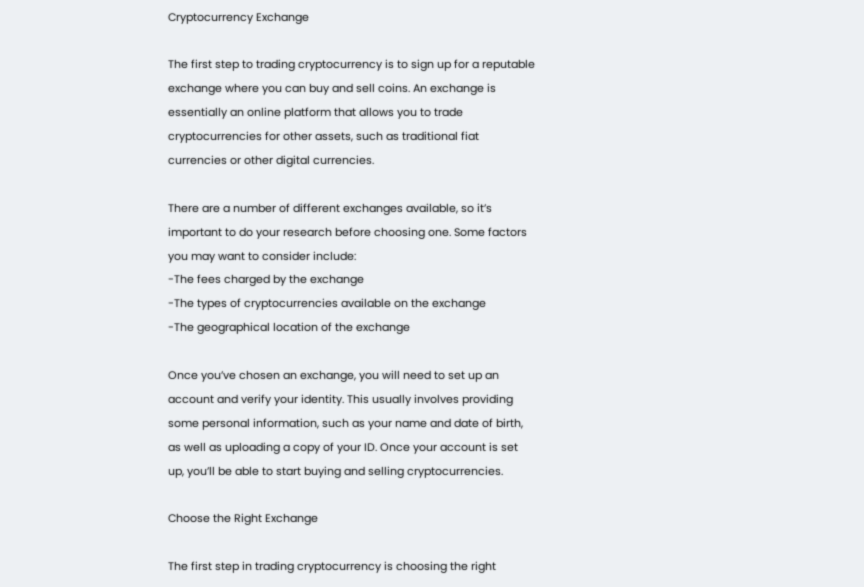Cryptocurrency Exchange

The first step to trading cryptocurrency is to sign up for a reputable exchange where you can buy and sell coins. An exchange is essentially an online platform that allows you to trade cryptocurrencies for other assets, such as traditional fiat currencies or other digital currencies.

There are a number of different exchanges available, so it’s important to do your research before choosing one. Some factors you may want to consider include:
-The fees charged by the exchange
-The types of cryptocurrencies available on the exchange
-The geographical location of the exchange

Once you’ve chosen an exchange, you will need to set up an account and verify your identity. This usually involves providing some personal information, such as your name and date of birth, as well as uploading a copy of your ID. Once your account is set up, you’ll be able to start buying and selling cryptocurrencies.

Choose the Right Exchange

The first step in trading cryptocurrency is choosing the right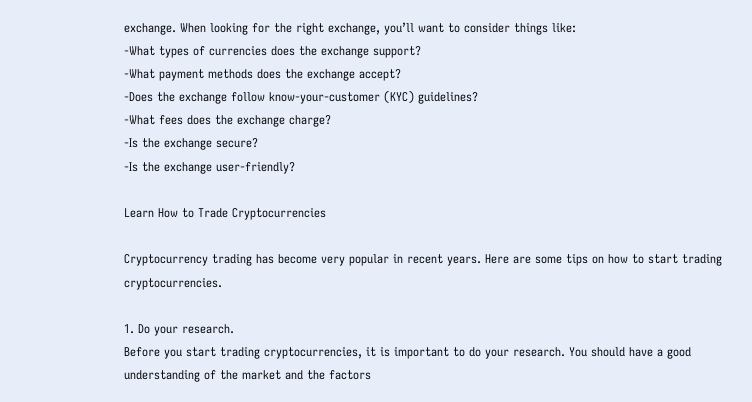exchange. When looking for the right exchange, you’ll want to consider things like:
-What types of currencies does the exchange support?
-What payment methods does the exchange accept?
-Does the exchange follow know-your-customer (KYC) guidelines?
-What fees does the exchange charge?
-Is the exchange secure?
-Is the exchange user-friendly?

Learn How to Trade Cryptocurrencies

Cryptocurrency trading has become very popular in recent years. Here are some tips on how to start trading cryptocurrencies.

1. Do your research.
Before you start trading cryptocurrencies, it is important to do your research. You should have a good understanding of the market and the factors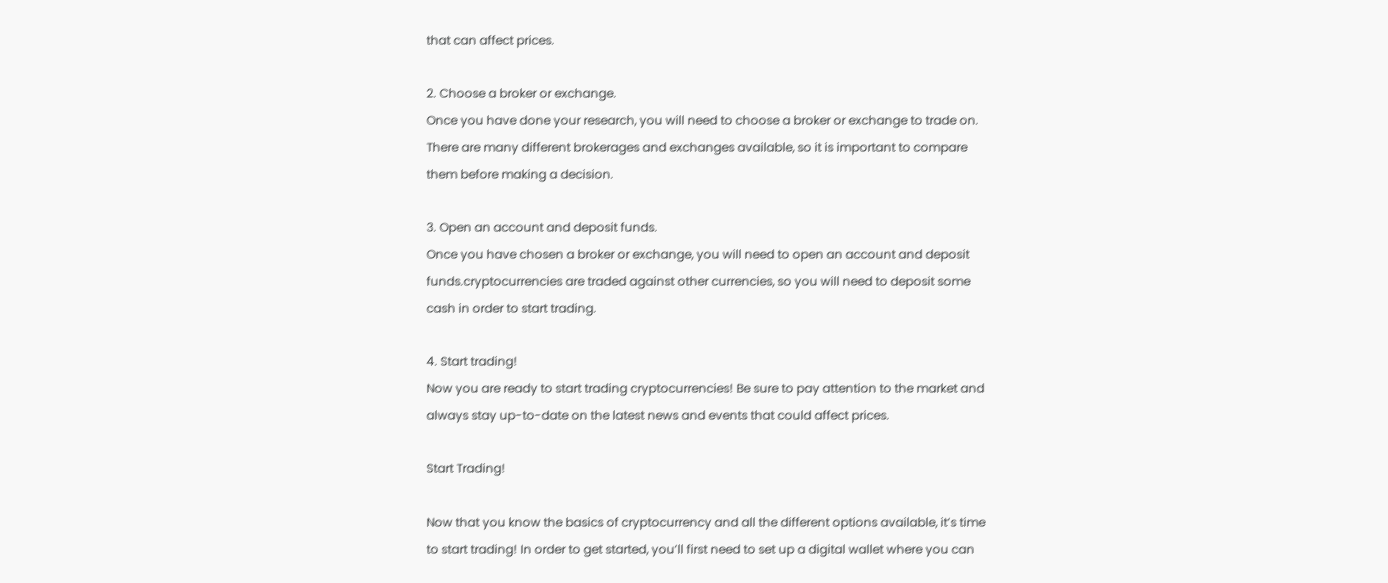that can affect prices.

2. Choose a broker or exchange.
Once you have done your research, you will need to choose a broker or exchange to trade on. There are many different brokerages and exchanges available, so it is important to compare them before making a decision.

3. Open an account and deposit funds.
Once you have chosen a broker or exchange, you will need to open an account and deposit funds.cryptocurrencies are traded against other currencies, so you will need to deposit some cash in order to start trading.

4. Start trading!
Now you are ready to start trading cryptocurrencies! Be sure to pay attention to the market and always stay up-to-date on the latest news and events that could affect prices.

Start Trading!

Now that you know the basics of cryptocurrency and all the different options available, it’s time to start trading! In order to get started, you’ll first need to set up a digital wallet where you can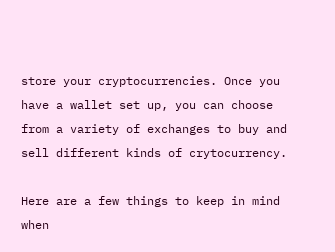store your cryptocurrencies. Once you have a wallet set up, you can choose from a variety of exchanges to buy and sell different kinds of crytocurrency.

Here are a few things to keep in mind when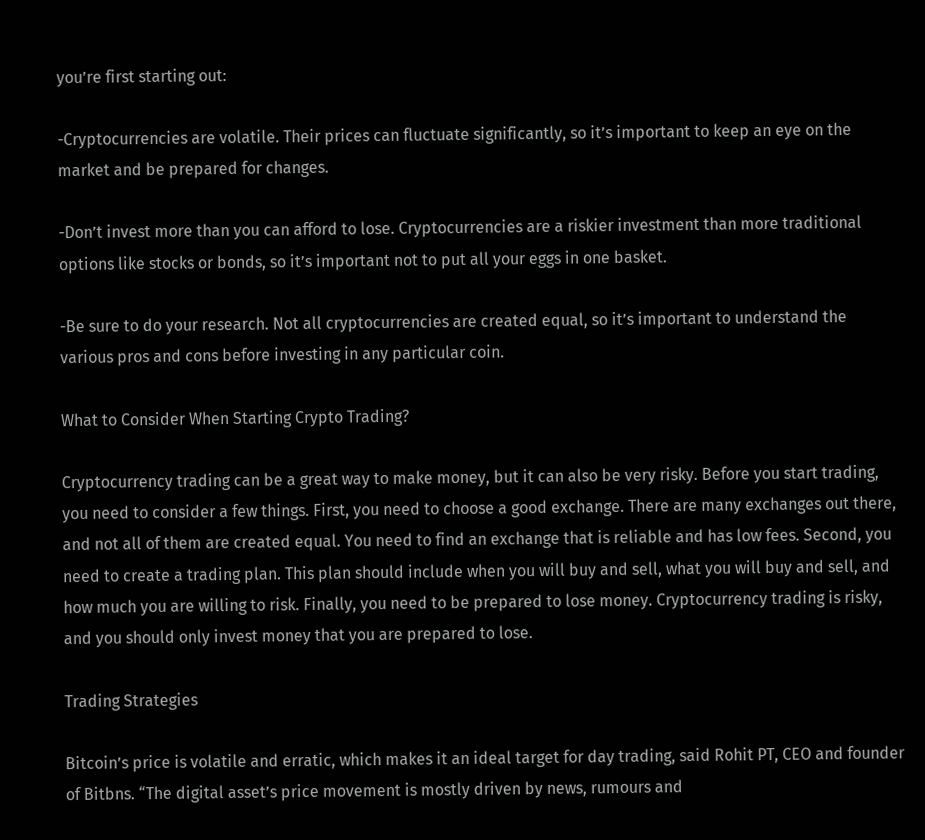you’re first starting out:

-Cryptocurrencies are volatile. Their prices can fluctuate significantly, so it’s important to keep an eye on the market and be prepared for changes.

-Don’t invest more than you can afford to lose. Cryptocurrencies are a riskier investment than more traditional options like stocks or bonds, so it’s important not to put all your eggs in one basket.

-Be sure to do your research. Not all cryptocurrencies are created equal, so it’s important to understand the various pros and cons before investing in any particular coin.

What to Consider When Starting Crypto Trading?

Cryptocurrency trading can be a great way to make money, but it can also be very risky. Before you start trading, you need to consider a few things. First, you need to choose a good exchange. There are many exchanges out there, and not all of them are created equal. You need to find an exchange that is reliable and has low fees. Second, you need to create a trading plan. This plan should include when you will buy and sell, what you will buy and sell, and how much you are willing to risk. Finally, you need to be prepared to lose money. Cryptocurrency trading is risky, and you should only invest money that you are prepared to lose.

Trading Strategies

Bitcoin’s price is volatile and erratic, which makes it an ideal target for day trading, said Rohit PT, CEO and founder of Bitbns. “The digital asset’s price movement is mostly driven by news, rumours and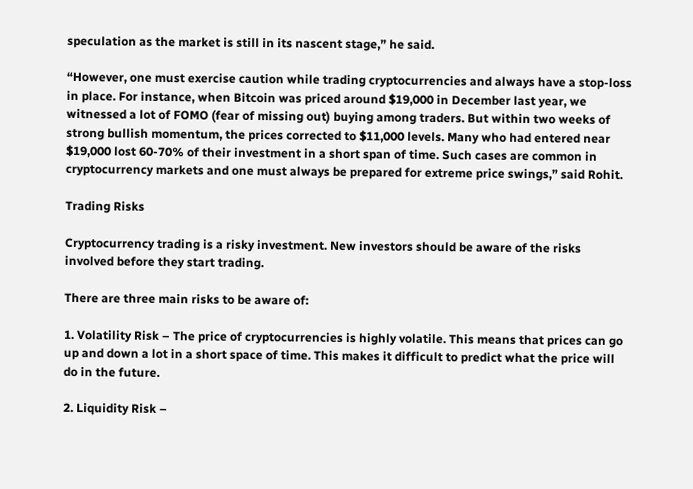speculation as the market is still in its nascent stage,” he said.

“However, one must exercise caution while trading cryptocurrencies and always have a stop-loss in place. For instance, when Bitcoin was priced around $19,000 in December last year, we witnessed a lot of FOMO (fear of missing out) buying among traders. But within two weeks of strong bullish momentum, the prices corrected to $11,000 levels. Many who had entered near $19,000 lost 60-70% of their investment in a short span of time. Such cases are common in cryptocurrency markets and one must always be prepared for extreme price swings,” said Rohit.

Trading Risks

Cryptocurrency trading is a risky investment. New investors should be aware of the risks involved before they start trading.

There are three main risks to be aware of:

1. Volatility Risk – The price of cryptocurrencies is highly volatile. This means that prices can go up and down a lot in a short space of time. This makes it difficult to predict what the price will do in the future.

2. Liquidity Risk –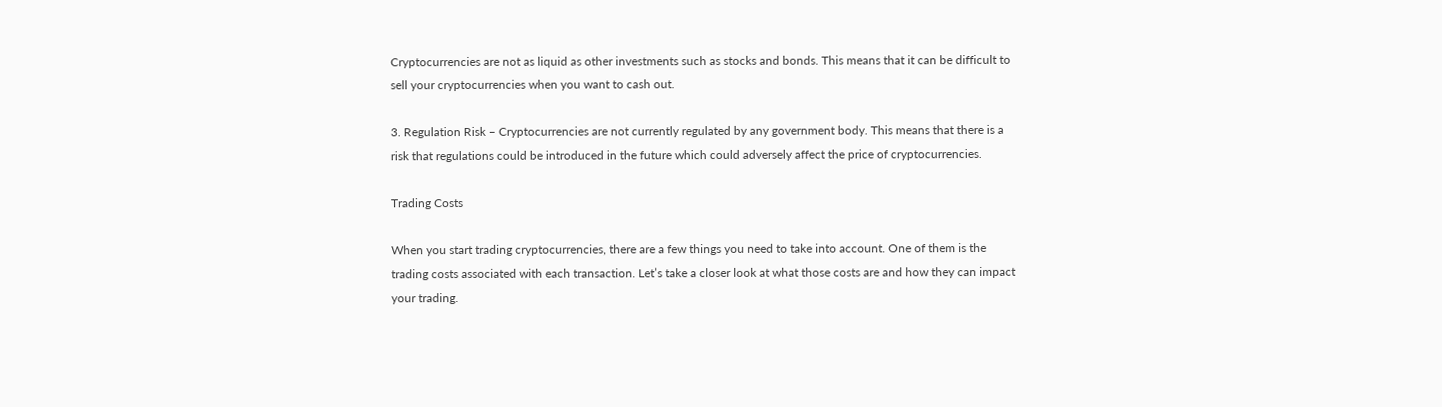Cryptocurrencies are not as liquid as other investments such as stocks and bonds. This means that it can be difficult to sell your cryptocurrencies when you want to cash out.

3. Regulation Risk – Cryptocurrencies are not currently regulated by any government body. This means that there is a risk that regulations could be introduced in the future which could adversely affect the price of cryptocurrencies.

Trading Costs

When you start trading cryptocurrencies, there are a few things you need to take into account. One of them is the trading costs associated with each transaction. Let’s take a closer look at what those costs are and how they can impact your trading.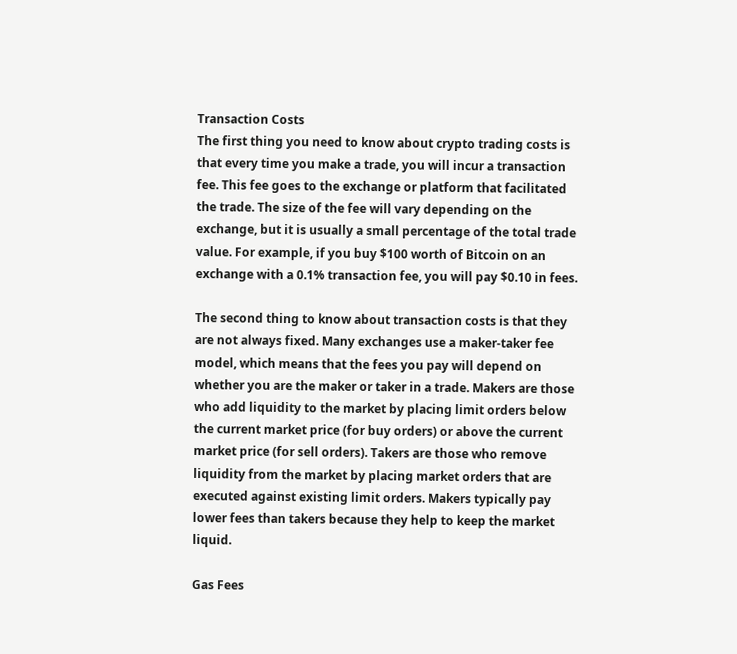Transaction Costs
The first thing you need to know about crypto trading costs is that every time you make a trade, you will incur a transaction fee. This fee goes to the exchange or platform that facilitated the trade. The size of the fee will vary depending on the exchange, but it is usually a small percentage of the total trade value. For example, if you buy $100 worth of Bitcoin on an exchange with a 0.1% transaction fee, you will pay $0.10 in fees.

The second thing to know about transaction costs is that they are not always fixed. Many exchanges use a maker-taker fee model, which means that the fees you pay will depend on whether you are the maker or taker in a trade. Makers are those who add liquidity to the market by placing limit orders below the current market price (for buy orders) or above the current market price (for sell orders). Takers are those who remove liquidity from the market by placing market orders that are executed against existing limit orders. Makers typically pay lower fees than takers because they help to keep the market liquid.

Gas Fees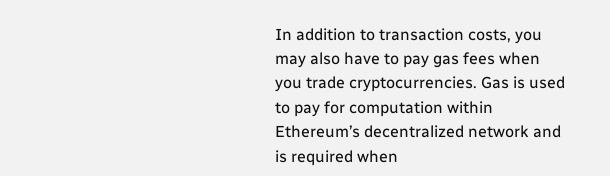In addition to transaction costs, you may also have to pay gas fees when you trade cryptocurrencies. Gas is used to pay for computation within Ethereum’s decentralized network and is required when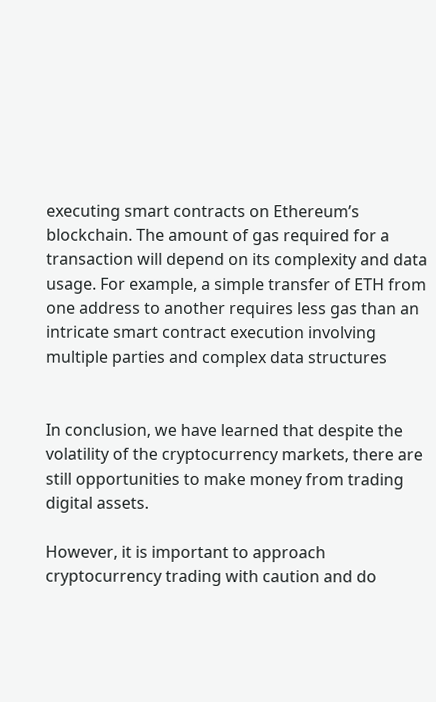executing smart contracts on Ethereum’s blockchain. The amount of gas required for a transaction will depend on its complexity and data usage. For example, a simple transfer of ETH from one address to another requires less gas than an intricate smart contract execution involving multiple parties and complex data structures


In conclusion, we have learned that despite the volatility of the cryptocurrency markets, there are still opportunities to make money from trading digital assets.

However, it is important to approach cryptocurrency trading with caution and do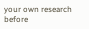your own research before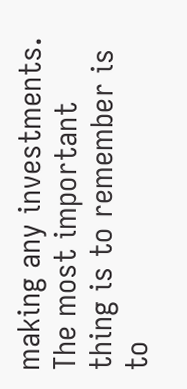making any investments. The most important thing is to remember is to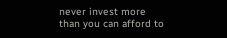never invest more than you can afford to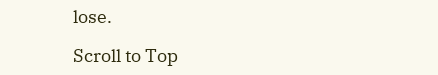lose.

Scroll to Top